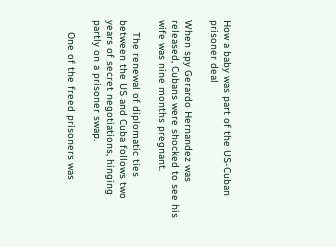How a baby was part of the US-Cuban prisoner deal

When spy Gerardo Hernandez was released, Cubans were shocked to see his wife was nine months pregnant.

    The renewal of diplomatic ties between the US and Cuba follows two years of secret negotiations, hinging partly on a prisoner swap.

    One of the freed prisoners was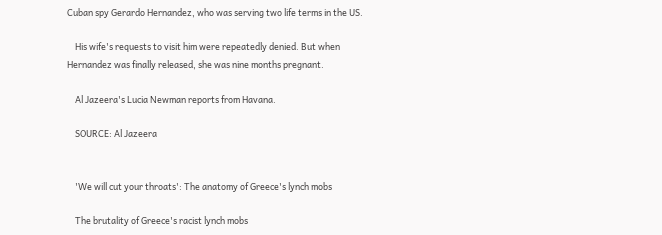Cuban spy Gerardo Hernandez, who was serving two life terms in the US.

    His wife's requests to visit him were repeatedly denied. But when Hernandez was finally released, she was nine months pregnant.

    Al Jazeera's Lucia Newman reports from Havana.

    SOURCE: Al Jazeera


    'We will cut your throats': The anatomy of Greece's lynch mobs

    The brutality of Greece's racist lynch mobs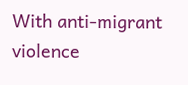With anti-migrant violence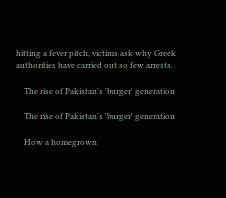hitting a fever pitch, victims ask why Greek authorities have carried out so few arrests.

    The rise of Pakistan's 'burger' generation

    The rise of Pakistan's 'burger' generation

    How a homegrown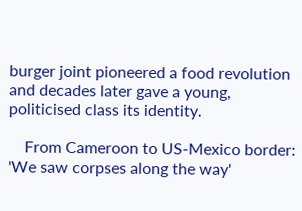burger joint pioneered a food revolution and decades later gave a young, politicised class its identity.

    From Cameroon to US-Mexico border: 'We saw corpses along the way'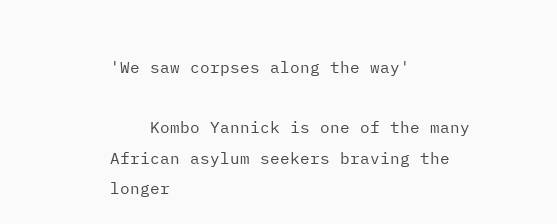'We saw corpses along the way'

    Kombo Yannick is one of the many African asylum seekers braving the longer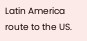Latin America route to the US.